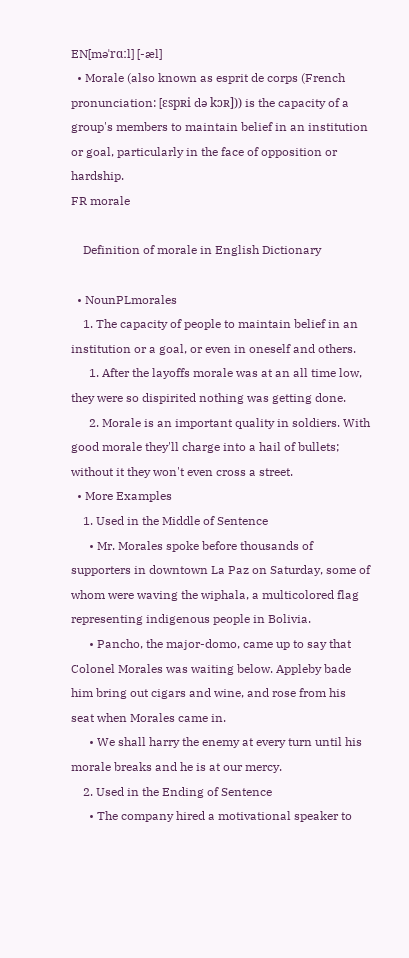EN[məˈrɑːl] [-æl]
  • Morale (also known as esprit de corps (French pronunciation: [ɛspʀi də kɔʀ])) is the capacity of a group's members to maintain belief in an institution or goal, particularly in the face of opposition or hardship.
FR morale

    Definition of morale in English Dictionary

  • NounPLmorales
    1. The capacity of people to maintain belief in an institution or a goal, or even in oneself and others.
      1. After the layoffs morale was at an all time low, they were so dispirited nothing was getting done.
      2. Morale is an important quality in soldiers. With good morale they'll charge into a hail of bullets; without it they won't even cross a street.
  • More Examples
    1. Used in the Middle of Sentence
      • Mr. Morales spoke before thousands of supporters in downtown La Paz on Saturday, some of whom were waving the wiphala, a multicolored flag representing indigenous people in Bolivia.
      • Pancho, the major-domo, came up to say that Colonel Morales was waiting below. Appleby bade him bring out cigars and wine, and rose from his seat when Morales came in.
      • We shall harry the enemy at every turn until his morale breaks and he is at our mercy.
    2. Used in the Ending of Sentence
      • The company hired a motivational speaker to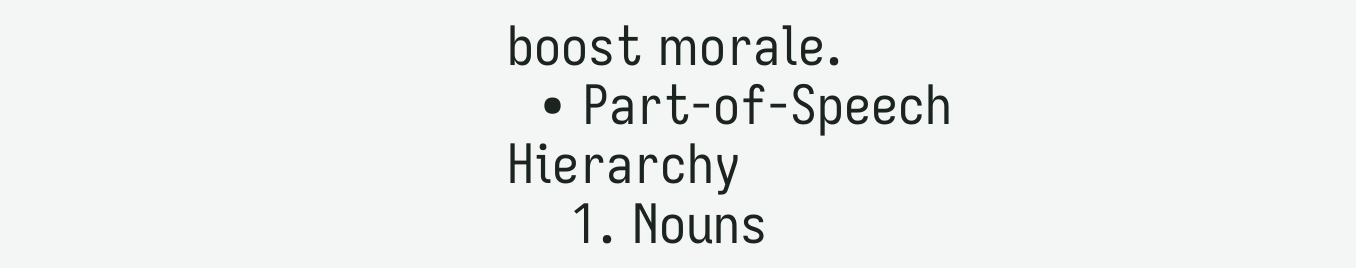boost morale.
  • Part-of-Speech Hierarchy
    1. Nouns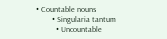• Countable nouns
        • Singularia tantum
          • Uncountable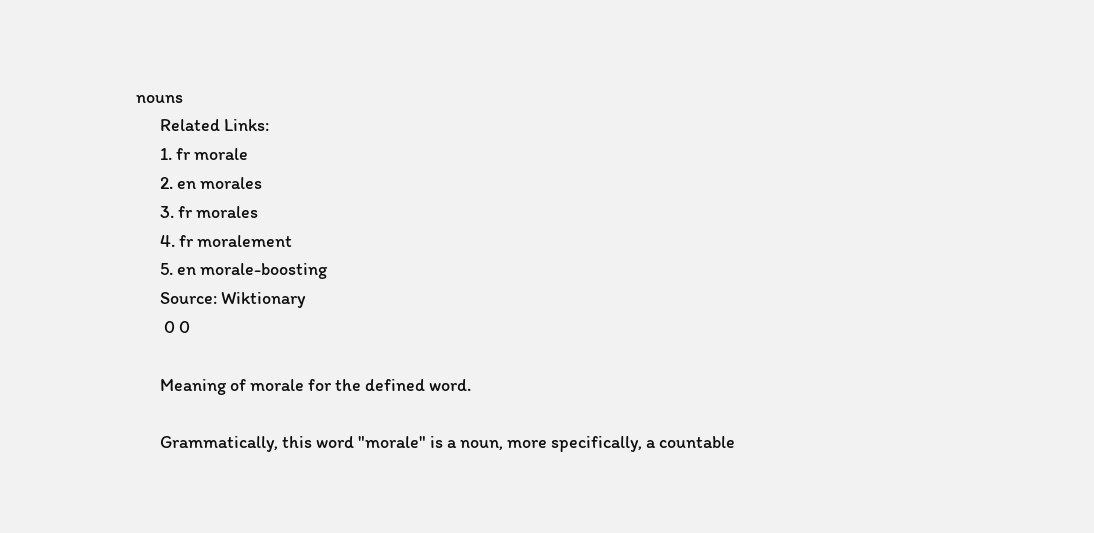nouns
      Related Links:
      1. fr morale
      2. en morales
      3. fr morales
      4. fr moralement
      5. en morale-boosting
      Source: Wiktionary
       0 0

      Meaning of morale for the defined word.

      Grammatically, this word "morale" is a noun, more specifically, a countable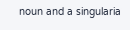noun and a singularia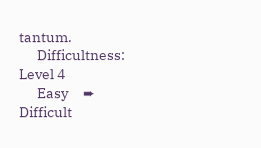tantum.
      Difficultness: Level 4
      Easy     ➨     Difficult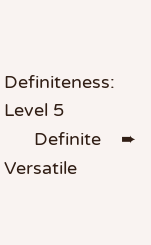Definiteness: Level 5
      Definite    ➨     Versatile